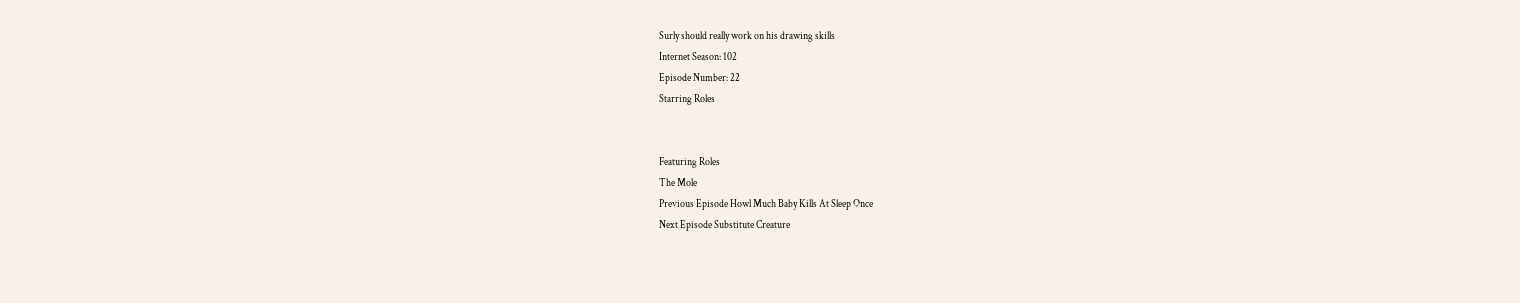Surly should really work on his drawing skills
Internet Season: 102
Episode Number: 22
Starring Roles


Featuring Roles
The Mole
Previous Episode Howl Much Baby Kills At Sleep Once
Next Episode Substitute Creature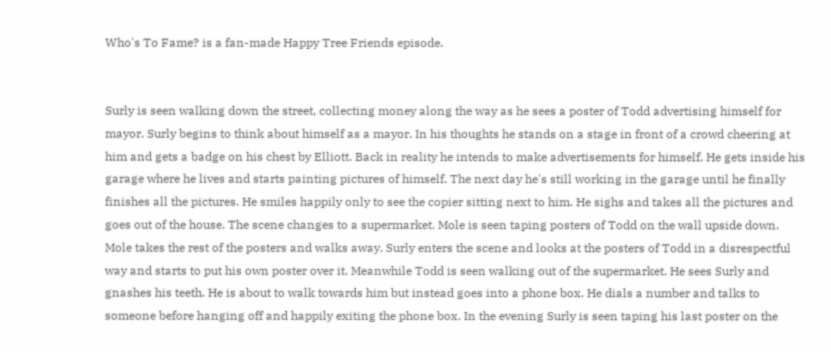Who's To Fame? is a fan-made Happy Tree Friends episode.


Surly is seen walking down the street, collecting money along the way as he sees a poster of Todd advertising himself for mayor. Surly begins to think about himself as a mayor. In his thoughts he stands on a stage in front of a crowd cheering at him and gets a badge on his chest by Elliott. Back in reality he intends to make advertisements for himself. He gets inside his garage where he lives and starts painting pictures of himself. The next day he's still working in the garage until he finally finishes all the pictures. He smiles happily only to see the copier sitting next to him. He sighs and takes all the pictures and goes out of the house. The scene changes to a supermarket. Mole is seen taping posters of Todd on the wall upside down. Mole takes the rest of the posters and walks away. Surly enters the scene and looks at the posters of Todd in a disrespectful way and starts to put his own poster over it. Meanwhile Todd is seen walking out of the supermarket. He sees Surly and gnashes his teeth. He is about to walk towards him but instead goes into a phone box. He dials a number and talks to someone before hanging off and happily exiting the phone box. In the evening Surly is seen taping his last poster on the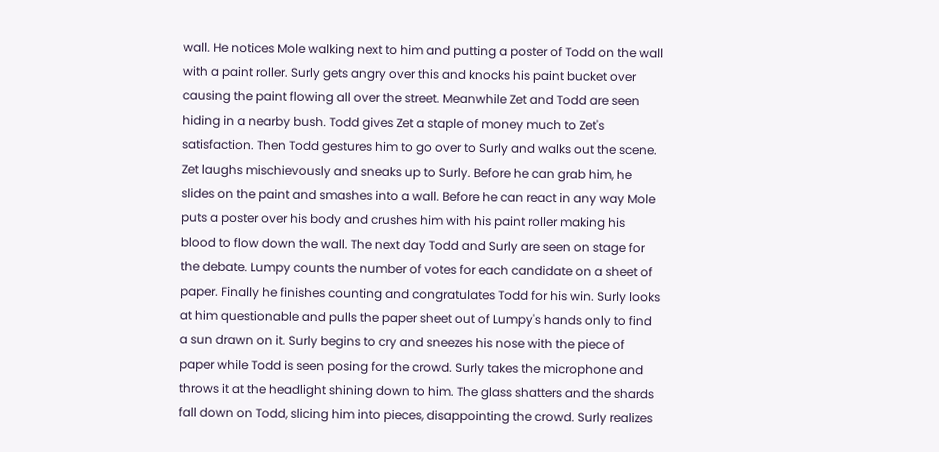wall. He notices Mole walking next to him and putting a poster of Todd on the wall with a paint roller. Surly gets angry over this and knocks his paint bucket over causing the paint flowing all over the street. Meanwhile Zet and Todd are seen hiding in a nearby bush. Todd gives Zet a staple of money much to Zet's satisfaction. Then Todd gestures him to go over to Surly and walks out the scene. Zet laughs mischievously and sneaks up to Surly. Before he can grab him, he slides on the paint and smashes into a wall. Before he can react in any way Mole puts a poster over his body and crushes him with his paint roller making his blood to flow down the wall. The next day Todd and Surly are seen on stage for the debate. Lumpy counts the number of votes for each candidate on a sheet of paper. Finally he finishes counting and congratulates Todd for his win. Surly looks at him questionable and pulls the paper sheet out of Lumpy's hands only to find a sun drawn on it. Surly begins to cry and sneezes his nose with the piece of paper while Todd is seen posing for the crowd. Surly takes the microphone and throws it at the headlight shining down to him. The glass shatters and the shards fall down on Todd, slicing him into pieces, disappointing the crowd. Surly realizes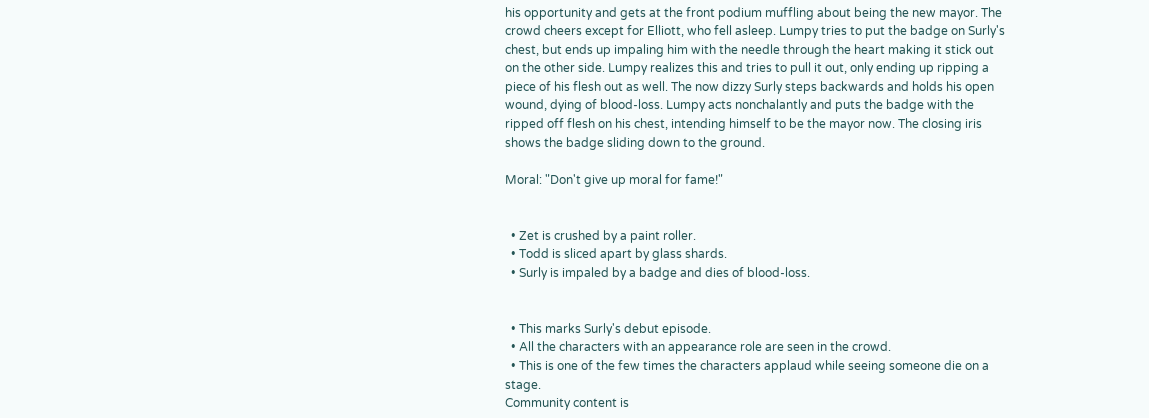his opportunity and gets at the front podium muffling about being the new mayor. The crowd cheers except for Elliott, who fell asleep. Lumpy tries to put the badge on Surly's chest, but ends up impaling him with the needle through the heart making it stick out on the other side. Lumpy realizes this and tries to pull it out, only ending up ripping a piece of his flesh out as well. The now dizzy Surly steps backwards and holds his open wound, dying of blood-loss. Lumpy acts nonchalantly and puts the badge with the ripped off flesh on his chest, intending himself to be the mayor now. The closing iris shows the badge sliding down to the ground.

Moral: "Don't give up moral for fame!"


  • Zet is crushed by a paint roller.
  • Todd is sliced apart by glass shards.
  • Surly is impaled by a badge and dies of blood-loss.


  • This marks Surly's debut episode.
  • All the characters with an appearance role are seen in the crowd.
  • This is one of the few times the characters applaud while seeing someone die on a stage.
Community content is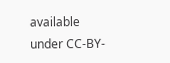available under CC-BY-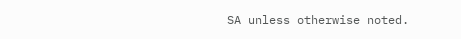SA unless otherwise noted.